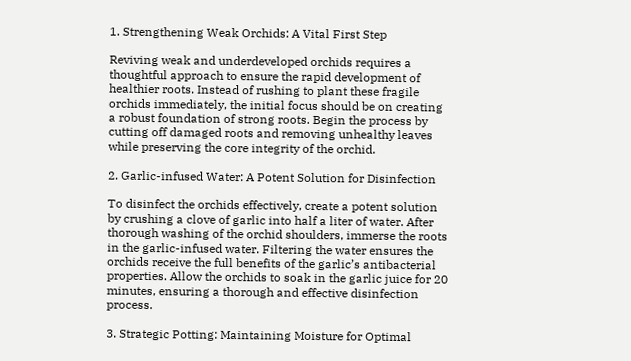1. Strengthening Weak Orchids: A Vital First Step

Reviving weak and underdeveloped orchids requires a thoughtful approach to ensure the rapid development of healthier roots. Instead of rushing to plant these fragile orchids immediately, the initial focus should be on creating a robust foundation of strong roots. Begin the process by cutting off damaged roots and removing unhealthy leaves while preserving the core integrity of the orchid.

2. Garlic-infused Water: A Potent Solution for Disinfection

To disinfect the orchids effectively, create a potent solution by crushing a clove of garlic into half a liter of water. After thorough washing of the orchid shoulders, immerse the roots in the garlic-infused water. Filtering the water ensures the orchids receive the full benefits of the garlic’s antibacterial properties. Allow the orchids to soak in the garlic juice for 20 minutes, ensuring a thorough and effective disinfection process.

3. Strategic Potting: Maintaining Moisture for Optimal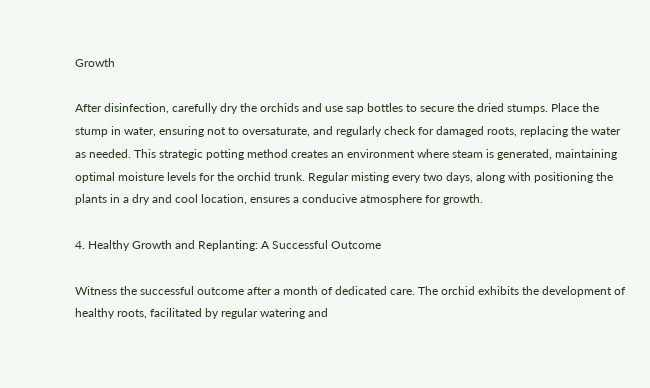Growth

After disinfection, carefully dry the orchids and use sap bottles to secure the dried stumps. Place the stump in water, ensuring not to oversaturate, and regularly check for damaged roots, replacing the water as needed. This strategic potting method creates an environment where steam is generated, maintaining optimal moisture levels for the orchid trunk. Regular misting every two days, along with positioning the plants in a dry and cool location, ensures a conducive atmosphere for growth.

4. Healthy Growth and Replanting: A Successful Outcome

Witness the successful outcome after a month of dedicated care. The orchid exhibits the development of healthy roots, facilitated by regular watering and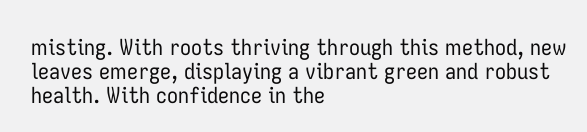misting. With roots thriving through this method, new leaves emerge, displaying a vibrant green and robust health. With confidence in the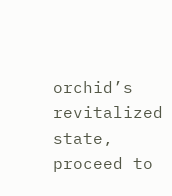orchid’s revitalized state, proceed to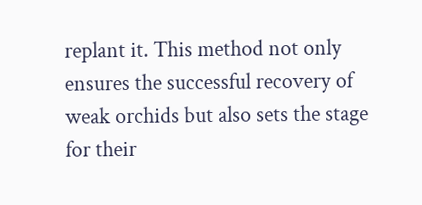replant it. This method not only ensures the successful recovery of weak orchids but also sets the stage for their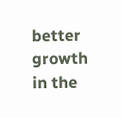better growth in the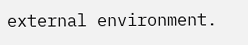external environment.